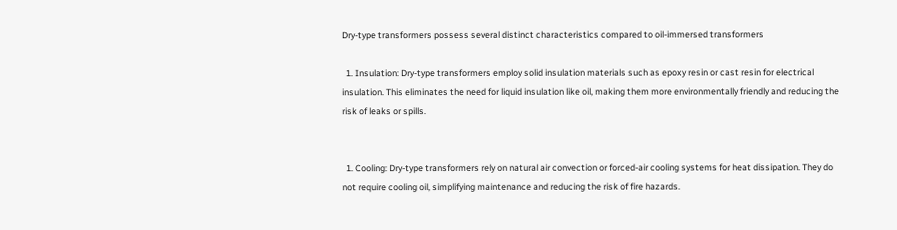Dry-type transformers possess several distinct characteristics compared to oil-immersed transformers

  1. Insulation: Dry-type transformers employ solid insulation materials such as epoxy resin or cast resin for electrical insulation. This eliminates the need for liquid insulation like oil, making them more environmentally friendly and reducing the risk of leaks or spills.


  1. Cooling: Dry-type transformers rely on natural air convection or forced-air cooling systems for heat dissipation. They do not require cooling oil, simplifying maintenance and reducing the risk of fire hazards.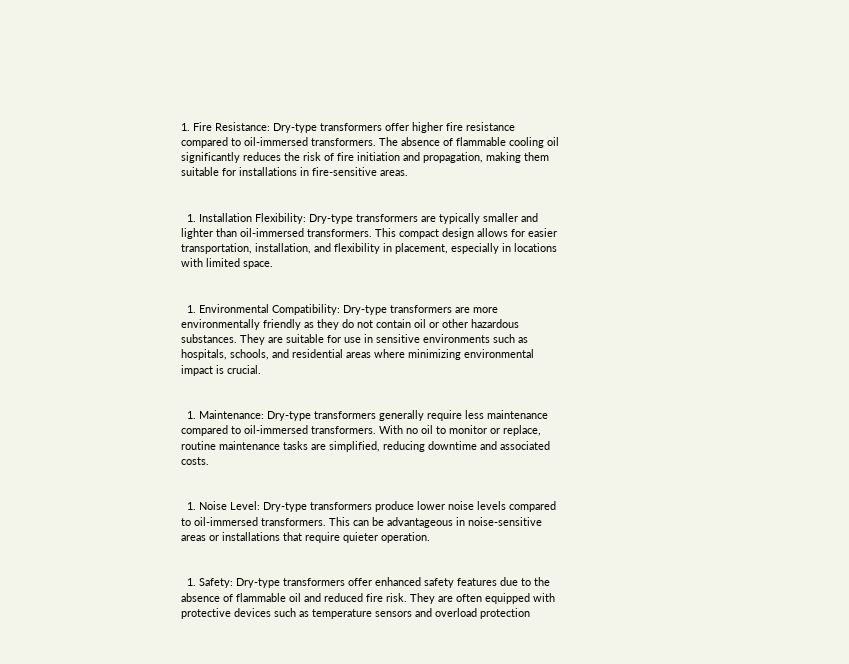1. Fire Resistance: Dry-type transformers offer higher fire resistance compared to oil-immersed transformers. The absence of flammable cooling oil significantly reduces the risk of fire initiation and propagation, making them suitable for installations in fire-sensitive areas.


  1. Installation Flexibility: Dry-type transformers are typically smaller and lighter than oil-immersed transformers. This compact design allows for easier transportation, installation, and flexibility in placement, especially in locations with limited space.


  1. Environmental Compatibility: Dry-type transformers are more environmentally friendly as they do not contain oil or other hazardous substances. They are suitable for use in sensitive environments such as hospitals, schools, and residential areas where minimizing environmental impact is crucial.


  1. Maintenance: Dry-type transformers generally require less maintenance compared to oil-immersed transformers. With no oil to monitor or replace, routine maintenance tasks are simplified, reducing downtime and associated costs.


  1. Noise Level: Dry-type transformers produce lower noise levels compared to oil-immersed transformers. This can be advantageous in noise-sensitive areas or installations that require quieter operation.


  1. Safety: Dry-type transformers offer enhanced safety features due to the absence of flammable oil and reduced fire risk. They are often equipped with protective devices such as temperature sensors and overload protection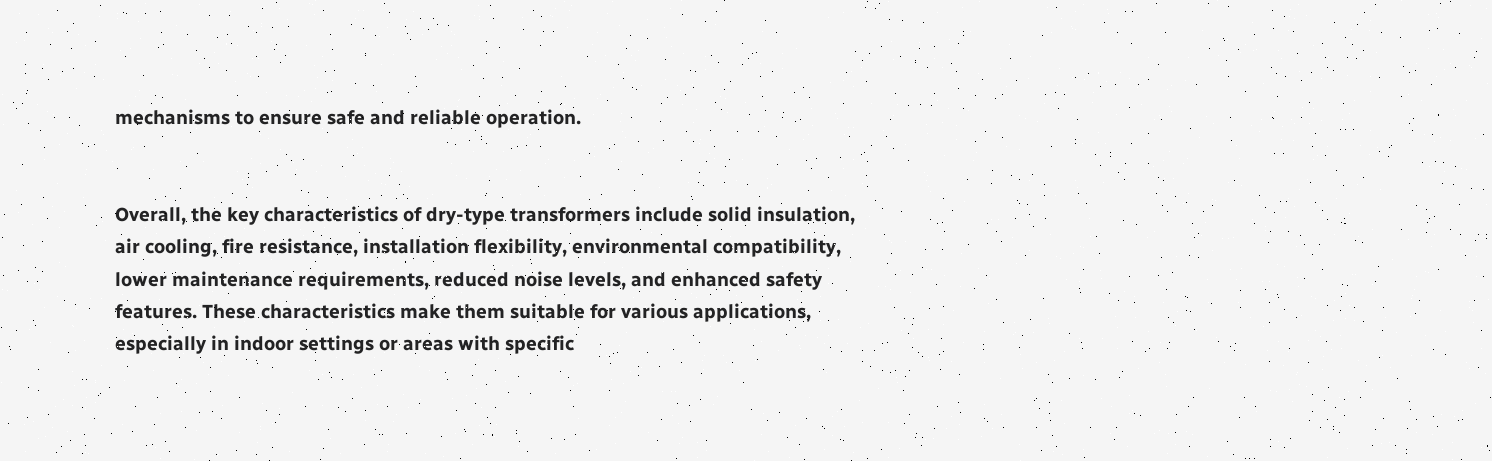mechanisms to ensure safe and reliable operation.


Overall, the key characteristics of dry-type transformers include solid insulation, air cooling, fire resistance, installation flexibility, environmental compatibility, lower maintenance requirements, reduced noise levels, and enhanced safety features. These characteristics make them suitable for various applications, especially in indoor settings or areas with specific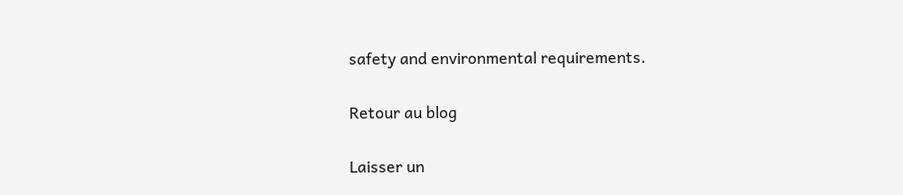safety and environmental requirements.

Retour au blog

Laisser un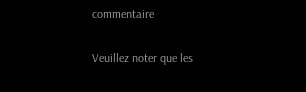commentaire

Veuillez noter que les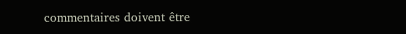commentaires doivent être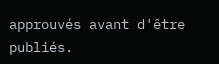approuvés avant d'être publiés.